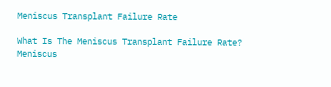Meniscus Transplant Failure Rate

What Is The Meniscus Transplant Failure Rate? Meniscus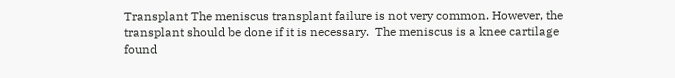Transplant The meniscus transplant failure is not very common. However, the transplant should be done if it is necessary.  The meniscus is a knee cartilage found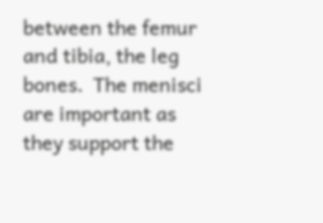between the femur and tibia, the leg bones.  The menisci are important as they support the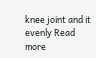knee joint and it evenly Read more